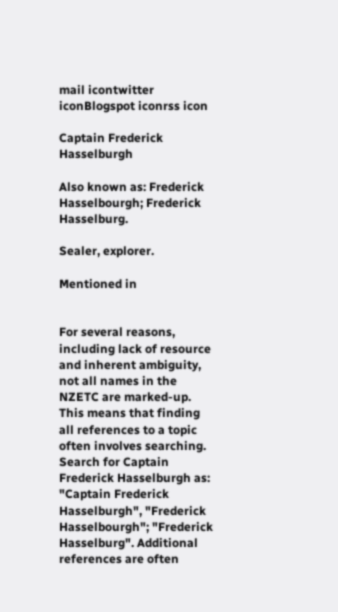mail icontwitter iconBlogspot iconrss icon

Captain Frederick Hasselburgh

Also known as: Frederick Hasselbourgh; Frederick Hasselburg.

Sealer, explorer.

Mentioned in


For several reasons, including lack of resource and inherent ambiguity, not all names in the NZETC are marked-up. This means that finding all references to a topic often involves searching. Search for Captain Frederick Hasselburgh as: "Captain Frederick Hasselburgh", "Frederick Hasselbourgh"; "Frederick Hasselburg". Additional references are often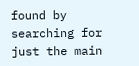found by searching for just the main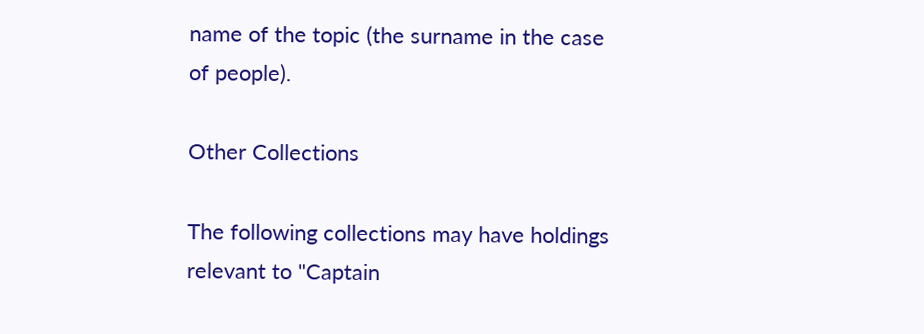name of the topic (the surname in the case of people).

Other Collections

The following collections may have holdings relevant to "Captain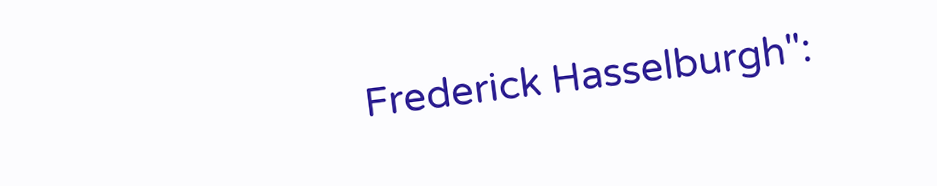Frederick Hasselburgh":